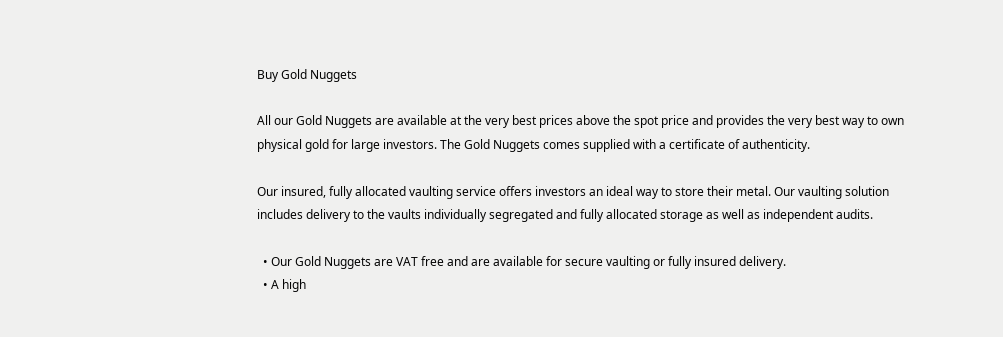Buy Gold Nuggets

All our Gold Nuggets are available at the very best prices above the spot price and provides the very best way to own physical gold for large investors. The Gold Nuggets comes supplied with a certificate of authenticity.

Our insured, fully allocated vaulting service offers investors an ideal way to store their metal. Our vaulting solution includes delivery to the vaults individually segregated and fully allocated storage as well as independent audits.

  • Our Gold Nuggets are VAT free and are available for secure vaulting or fully insured delivery.
  • A high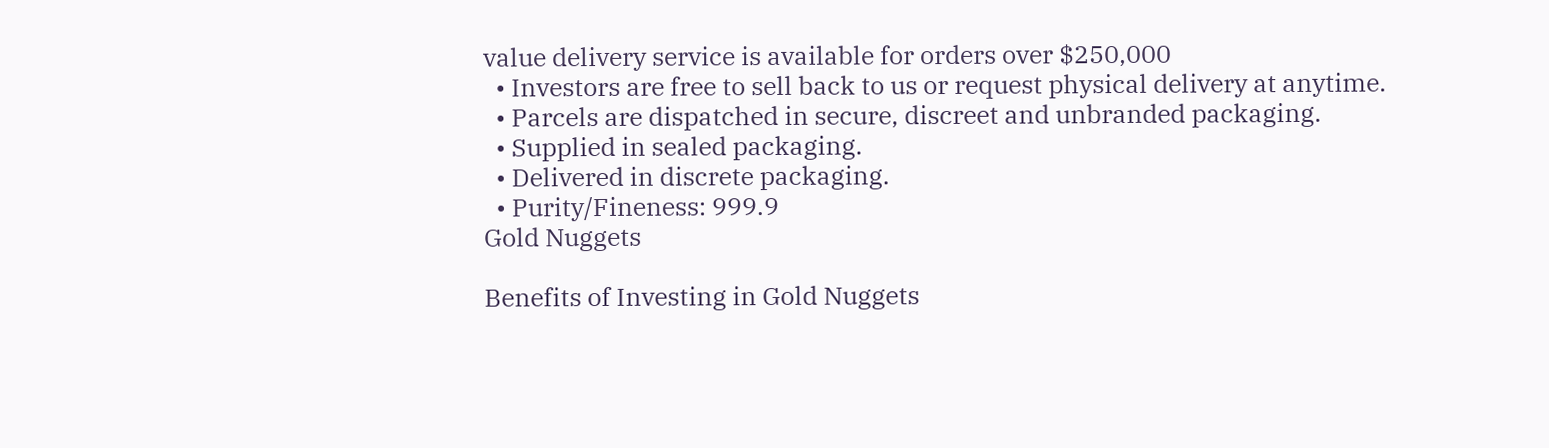value delivery service is available for orders over $250,000
  • Investors are free to sell back to us or request physical delivery at anytime.
  • Parcels are dispatched in secure, discreet and unbranded packaging.
  • Supplied in sealed packaging.
  • Delivered in discrete packaging.
  • Purity/Fineness: 999.9
Gold Nuggets

Benefits of Investing in Gold Nuggets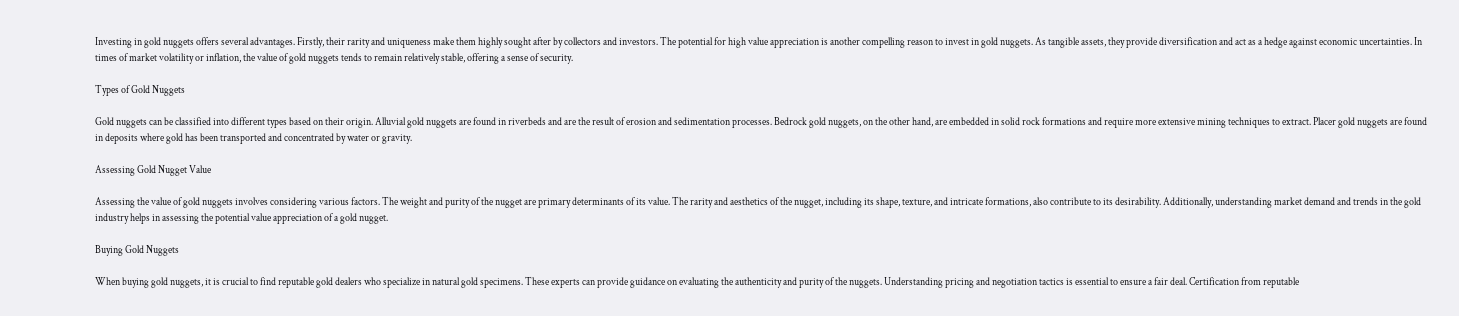Investing in gold nuggets offers several advantages. Firstly, their rarity and uniqueness make them highly sought after by collectors and investors. The potential for high value appreciation is another compelling reason to invest in gold nuggets. As tangible assets, they provide diversification and act as a hedge against economic uncertainties. In times of market volatility or inflation, the value of gold nuggets tends to remain relatively stable, offering a sense of security.

Types of Gold Nuggets

Gold nuggets can be classified into different types based on their origin. Alluvial gold nuggets are found in riverbeds and are the result of erosion and sedimentation processes. Bedrock gold nuggets, on the other hand, are embedded in solid rock formations and require more extensive mining techniques to extract. Placer gold nuggets are found in deposits where gold has been transported and concentrated by water or gravity.

Assessing Gold Nugget Value

Assessing the value of gold nuggets involves considering various factors. The weight and purity of the nugget are primary determinants of its value. The rarity and aesthetics of the nugget, including its shape, texture, and intricate formations, also contribute to its desirability. Additionally, understanding market demand and trends in the gold industry helps in assessing the potential value appreciation of a gold nugget.

Buying Gold Nuggets

When buying gold nuggets, it is crucial to find reputable gold dealers who specialize in natural gold specimens. These experts can provide guidance on evaluating the authenticity and purity of the nuggets. Understanding pricing and negotiation tactics is essential to ensure a fair deal. Certification from reputable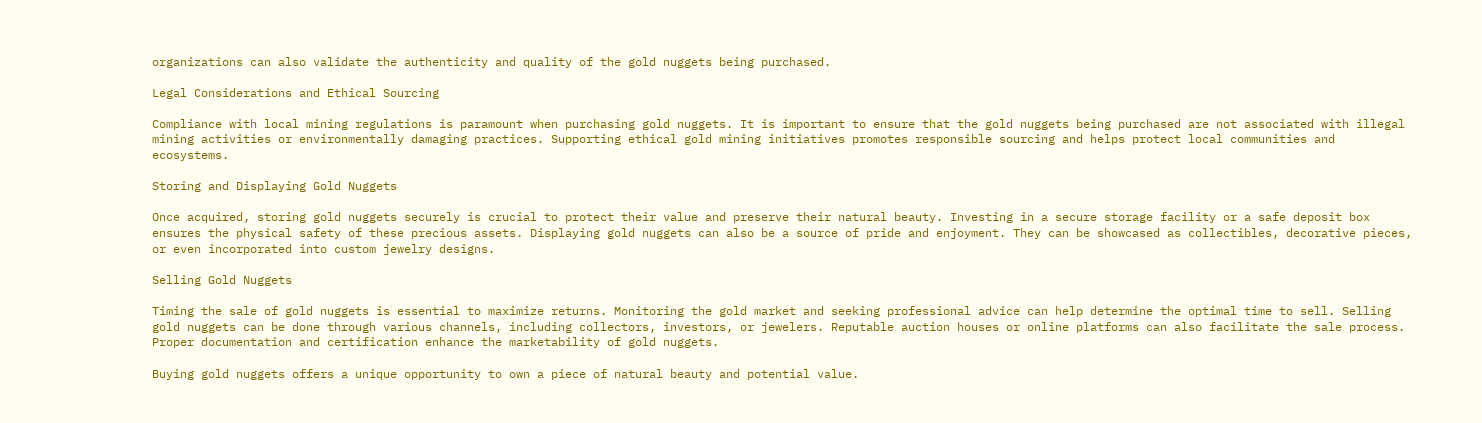organizations can also validate the authenticity and quality of the gold nuggets being purchased.

Legal Considerations and Ethical Sourcing

Compliance with local mining regulations is paramount when purchasing gold nuggets. It is important to ensure that the gold nuggets being purchased are not associated with illegal mining activities or environmentally damaging practices. Supporting ethical gold mining initiatives promotes responsible sourcing and helps protect local communities and ecosystems.

Storing and Displaying Gold Nuggets

Once acquired, storing gold nuggets securely is crucial to protect their value and preserve their natural beauty. Investing in a secure storage facility or a safe deposit box ensures the physical safety of these precious assets. Displaying gold nuggets can also be a source of pride and enjoyment. They can be showcased as collectibles, decorative pieces, or even incorporated into custom jewelry designs.

Selling Gold Nuggets

Timing the sale of gold nuggets is essential to maximize returns. Monitoring the gold market and seeking professional advice can help determine the optimal time to sell. Selling gold nuggets can be done through various channels, including collectors, investors, or jewelers. Reputable auction houses or online platforms can also facilitate the sale process. Proper documentation and certification enhance the marketability of gold nuggets.

Buying gold nuggets offers a unique opportunity to own a piece of natural beauty and potential value.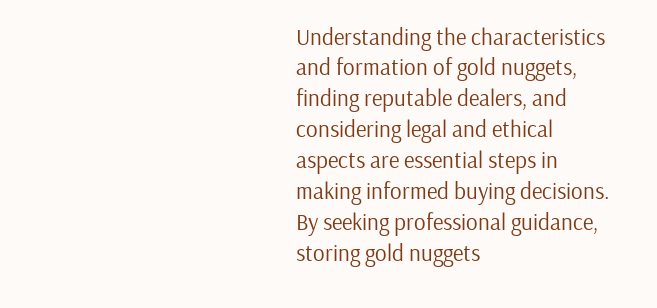Understanding the characteristics and formation of gold nuggets, finding reputable dealers, and considering legal and ethical aspects are essential steps in making informed buying decisions. By seeking professional guidance, storing gold nuggets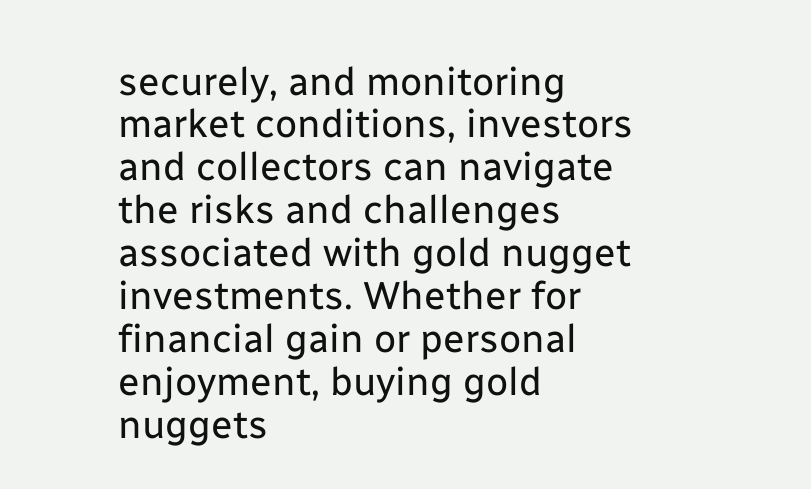securely, and monitoring market conditions, investors and collectors can navigate the risks and challenges associated with gold nugget investments. Whether for financial gain or personal enjoyment, buying gold nuggets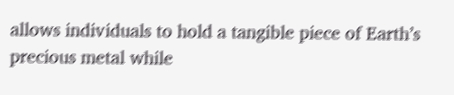allows individuals to hold a tangible piece of Earth’s precious metal while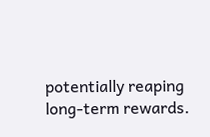potentially reaping long-term rewards.